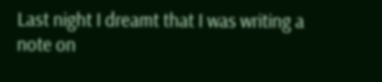Last night I dreamt that I was writing a note on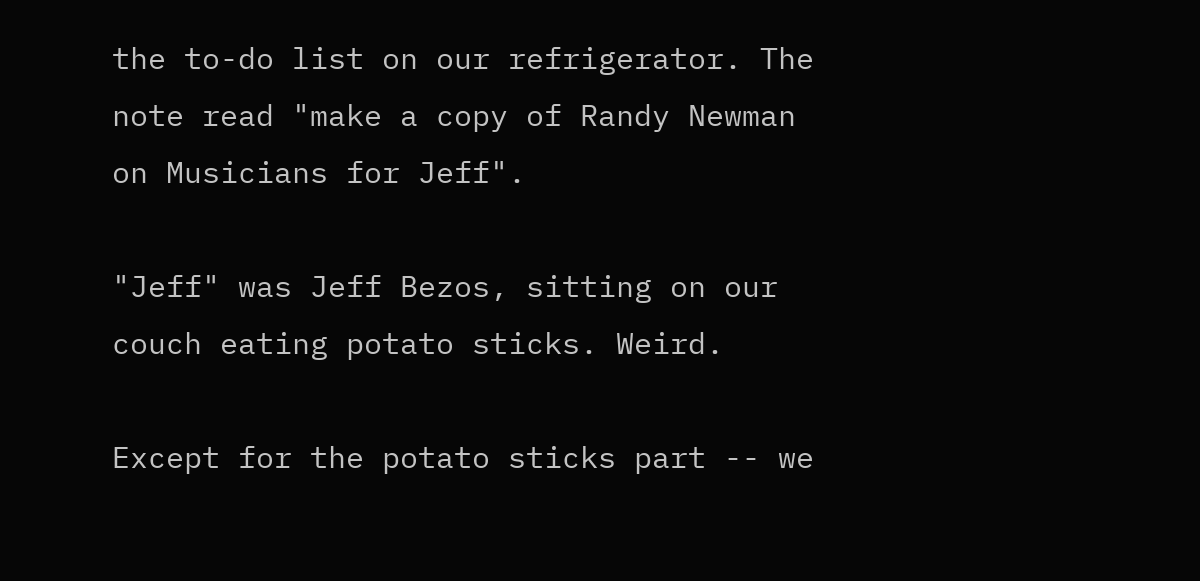the to-do list on our refrigerator. The note read "make a copy of Randy Newman on Musicians for Jeff".

"Jeff" was Jeff Bezos, sitting on our couch eating potato sticks. Weird.

Except for the potato sticks part -- we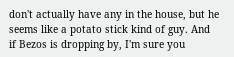don't actually have any in the house, but he seems like a potato stick kind of guy. And if Bezos is dropping by, I'm sure you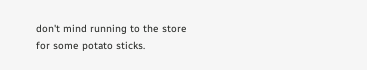don't mind running to the store for some potato sticks.